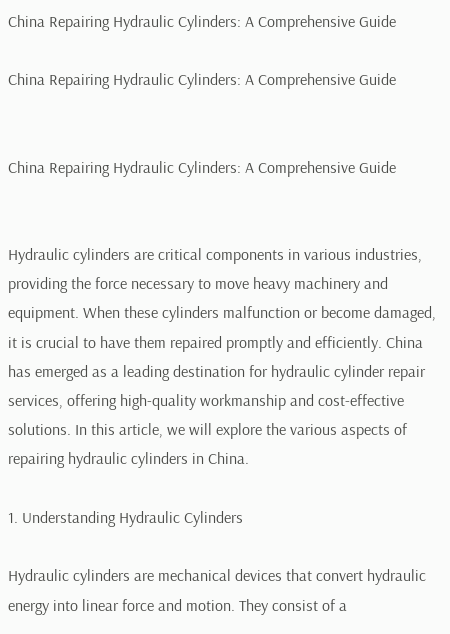China Repairing Hydraulic Cylinders: A Comprehensive Guide

China Repairing Hydraulic Cylinders: A Comprehensive Guide


China Repairing Hydraulic Cylinders: A Comprehensive Guide


Hydraulic cylinders are critical components in various industries, providing the force necessary to move heavy machinery and equipment. When these cylinders malfunction or become damaged, it is crucial to have them repaired promptly and efficiently. China has emerged as a leading destination for hydraulic cylinder repair services, offering high-quality workmanship and cost-effective solutions. In this article, we will explore the various aspects of repairing hydraulic cylinders in China.

1. Understanding Hydraulic Cylinders

Hydraulic cylinders are mechanical devices that convert hydraulic energy into linear force and motion. They consist of a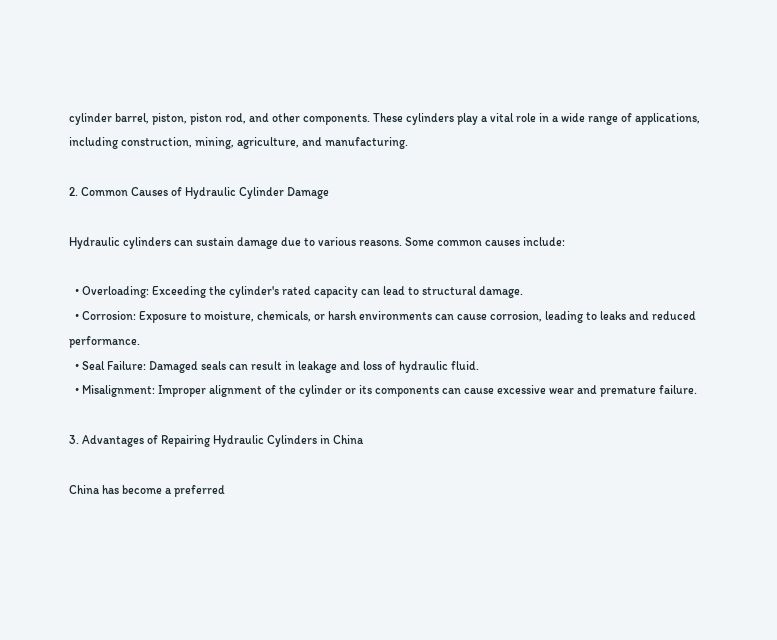cylinder barrel, piston, piston rod, and other components. These cylinders play a vital role in a wide range of applications, including construction, mining, agriculture, and manufacturing.

2. Common Causes of Hydraulic Cylinder Damage

Hydraulic cylinders can sustain damage due to various reasons. Some common causes include:

  • Overloading: Exceeding the cylinder's rated capacity can lead to structural damage.
  • Corrosion: Exposure to moisture, chemicals, or harsh environments can cause corrosion, leading to leaks and reduced performance.
  • Seal Failure: Damaged seals can result in leakage and loss of hydraulic fluid.
  • Misalignment: Improper alignment of the cylinder or its components can cause excessive wear and premature failure.

3. Advantages of Repairing Hydraulic Cylinders in China

China has become a preferred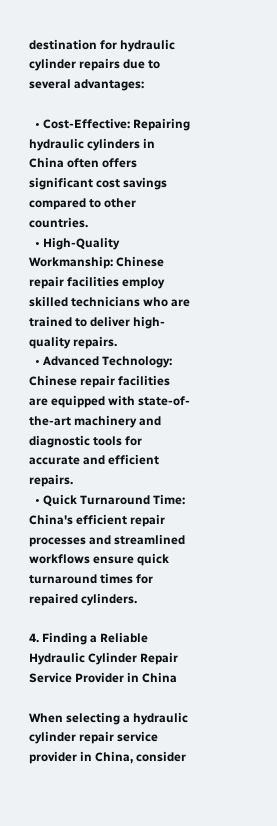destination for hydraulic cylinder repairs due to several advantages:

  • Cost-Effective: Repairing hydraulic cylinders in China often offers significant cost savings compared to other countries.
  • High-Quality Workmanship: Chinese repair facilities employ skilled technicians who are trained to deliver high-quality repairs.
  • Advanced Technology: Chinese repair facilities are equipped with state-of-the-art machinery and diagnostic tools for accurate and efficient repairs.
  • Quick Turnaround Time: China's efficient repair processes and streamlined workflows ensure quick turnaround times for repaired cylinders.

4. Finding a Reliable Hydraulic Cylinder Repair Service Provider in China

When selecting a hydraulic cylinder repair service provider in China, consider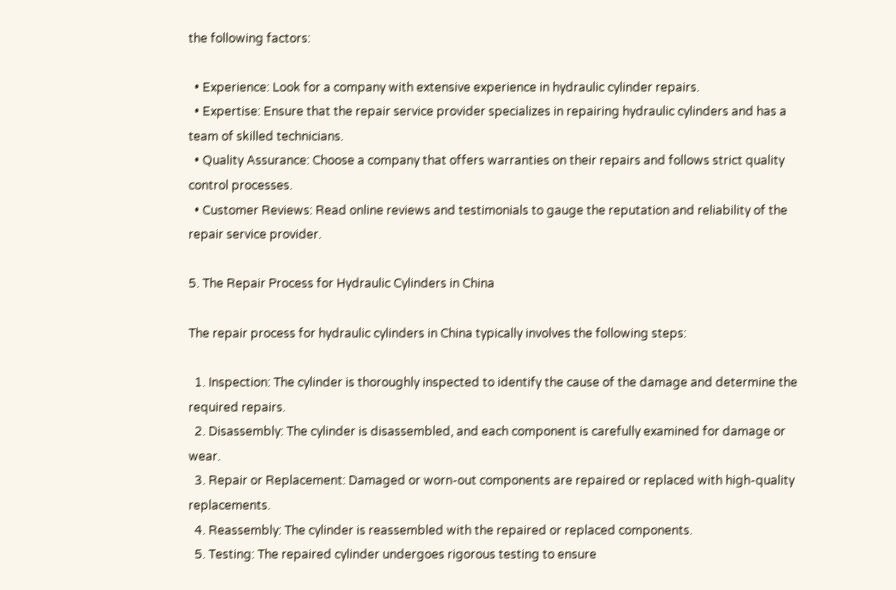the following factors:

  • Experience: Look for a company with extensive experience in hydraulic cylinder repairs.
  • Expertise: Ensure that the repair service provider specializes in repairing hydraulic cylinders and has a team of skilled technicians.
  • Quality Assurance: Choose a company that offers warranties on their repairs and follows strict quality control processes.
  • Customer Reviews: Read online reviews and testimonials to gauge the reputation and reliability of the repair service provider.

5. The Repair Process for Hydraulic Cylinders in China

The repair process for hydraulic cylinders in China typically involves the following steps:

  1. Inspection: The cylinder is thoroughly inspected to identify the cause of the damage and determine the required repairs.
  2. Disassembly: The cylinder is disassembled, and each component is carefully examined for damage or wear.
  3. Repair or Replacement: Damaged or worn-out components are repaired or replaced with high-quality replacements.
  4. Reassembly: The cylinder is reassembled with the repaired or replaced components.
  5. Testing: The repaired cylinder undergoes rigorous testing to ensure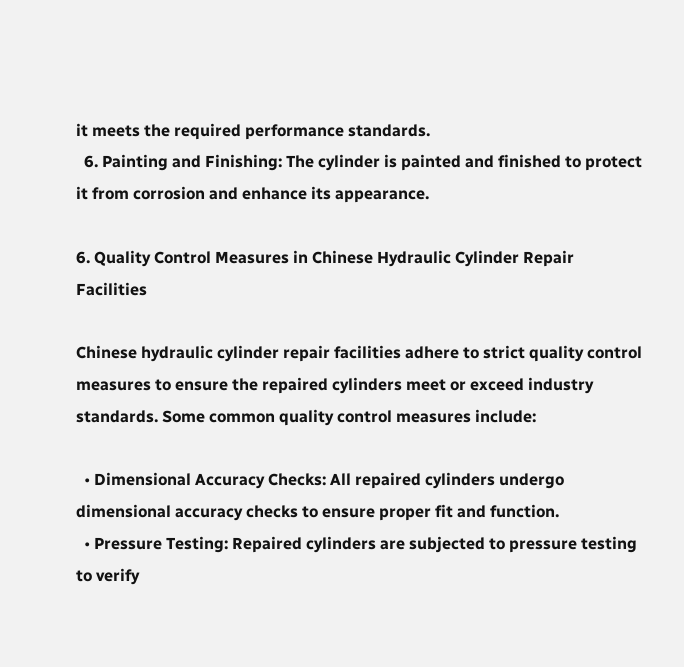it meets the required performance standards.
  6. Painting and Finishing: The cylinder is painted and finished to protect it from corrosion and enhance its appearance.

6. Quality Control Measures in Chinese Hydraulic Cylinder Repair Facilities

Chinese hydraulic cylinder repair facilities adhere to strict quality control measures to ensure the repaired cylinders meet or exceed industry standards. Some common quality control measures include:

  • Dimensional Accuracy Checks: All repaired cylinders undergo dimensional accuracy checks to ensure proper fit and function.
  • Pressure Testing: Repaired cylinders are subjected to pressure testing to verify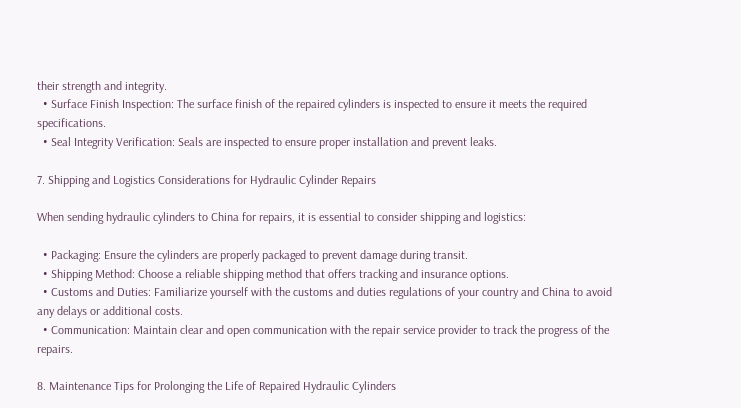their strength and integrity.
  • Surface Finish Inspection: The surface finish of the repaired cylinders is inspected to ensure it meets the required specifications.
  • Seal Integrity Verification: Seals are inspected to ensure proper installation and prevent leaks.

7. Shipping and Logistics Considerations for Hydraulic Cylinder Repairs

When sending hydraulic cylinders to China for repairs, it is essential to consider shipping and logistics:

  • Packaging: Ensure the cylinders are properly packaged to prevent damage during transit.
  • Shipping Method: Choose a reliable shipping method that offers tracking and insurance options.
  • Customs and Duties: Familiarize yourself with the customs and duties regulations of your country and China to avoid any delays or additional costs.
  • Communication: Maintain clear and open communication with the repair service provider to track the progress of the repairs.

8. Maintenance Tips for Prolonging the Life of Repaired Hydraulic Cylinders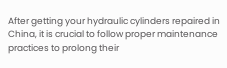After getting your hydraulic cylinders repaired in China, it is crucial to follow proper maintenance practices to prolong their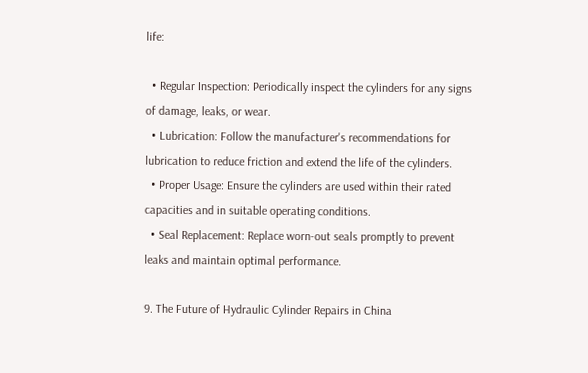life:

  • Regular Inspection: Periodically inspect the cylinders for any signs of damage, leaks, or wear.
  • Lubrication: Follow the manufacturer's recommendations for lubrication to reduce friction and extend the life of the cylinders.
  • Proper Usage: Ensure the cylinders are used within their rated capacities and in suitable operating conditions.
  • Seal Replacement: Replace worn-out seals promptly to prevent leaks and maintain optimal performance.

9. The Future of Hydraulic Cylinder Repairs in China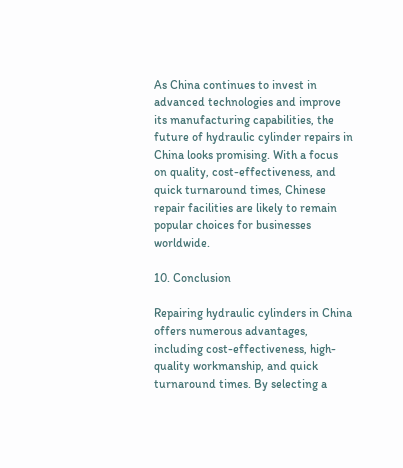As China continues to invest in advanced technologies and improve its manufacturing capabilities, the future of hydraulic cylinder repairs in China looks promising. With a focus on quality, cost-effectiveness, and quick turnaround times, Chinese repair facilities are likely to remain popular choices for businesses worldwide.

10. Conclusion

Repairing hydraulic cylinders in China offers numerous advantages, including cost-effectiveness, high-quality workmanship, and quick turnaround times. By selecting a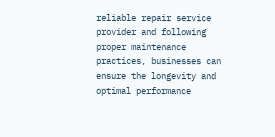reliable repair service provider and following proper maintenance practices, businesses can ensure the longevity and optimal performance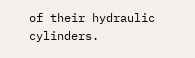of their hydraulic cylinders.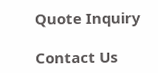Quote Inquiry

Contact Us